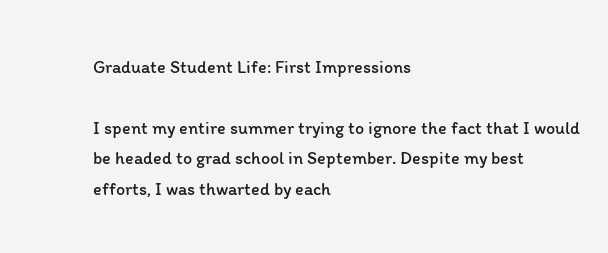Graduate Student Life: First Impressions

I spent my entire summer trying to ignore the fact that I would be headed to grad school in September. Despite my best efforts, I was thwarted by each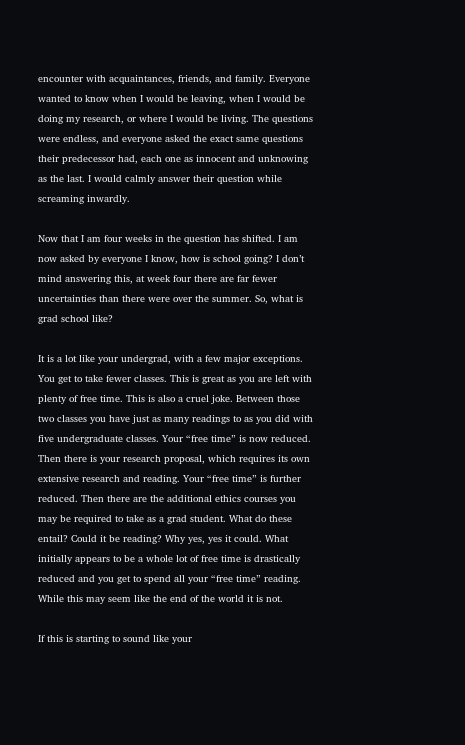encounter with acquaintances, friends, and family. Everyone wanted to know when I would be leaving, when I would be doing my research, or where I would be living. The questions were endless, and everyone asked the exact same questions their predecessor had, each one as innocent and unknowing as the last. I would calmly answer their question while screaming inwardly.

Now that I am four weeks in the question has shifted. I am now asked by everyone I know, how is school going? I don’t mind answering this, at week four there are far fewer uncertainties than there were over the summer. So, what is grad school like?

It is a lot like your undergrad, with a few major exceptions. You get to take fewer classes. This is great as you are left with plenty of free time. This is also a cruel joke. Between those two classes you have just as many readings to as you did with five undergraduate classes. Your “free time” is now reduced. Then there is your research proposal, which requires its own extensive research and reading. Your “free time” is further reduced. Then there are the additional ethics courses you may be required to take as a grad student. What do these entail? Could it be reading? Why yes, yes it could. What initially appears to be a whole lot of free time is drastically reduced and you get to spend all your “free time” reading. While this may seem like the end of the world it is not.

If this is starting to sound like your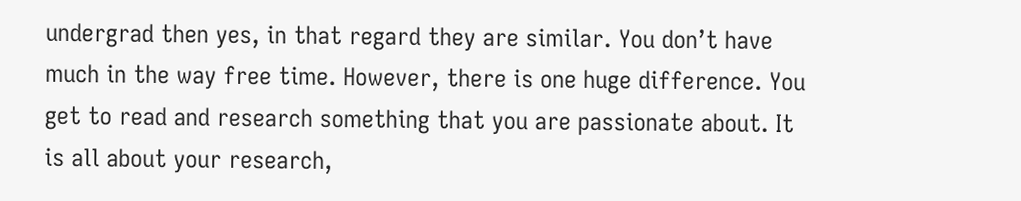undergrad then yes, in that regard they are similar. You don’t have much in the way free time. However, there is one huge difference. You get to read and research something that you are passionate about. It is all about your research,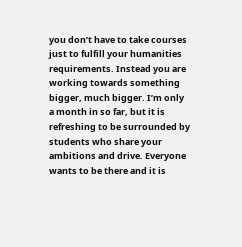you don’t have to take courses just to fulfill your humanities requirements. Instead you are working towards something bigger, much bigger. I’m only a month in so far, but it is refreshing to be surrounded by students who share your ambitions and drive. Everyone wants to be there and it is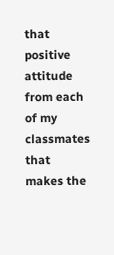that positive attitude from each of my classmates that makes the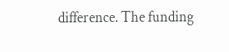difference. The funding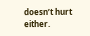doesn’t hurt either.